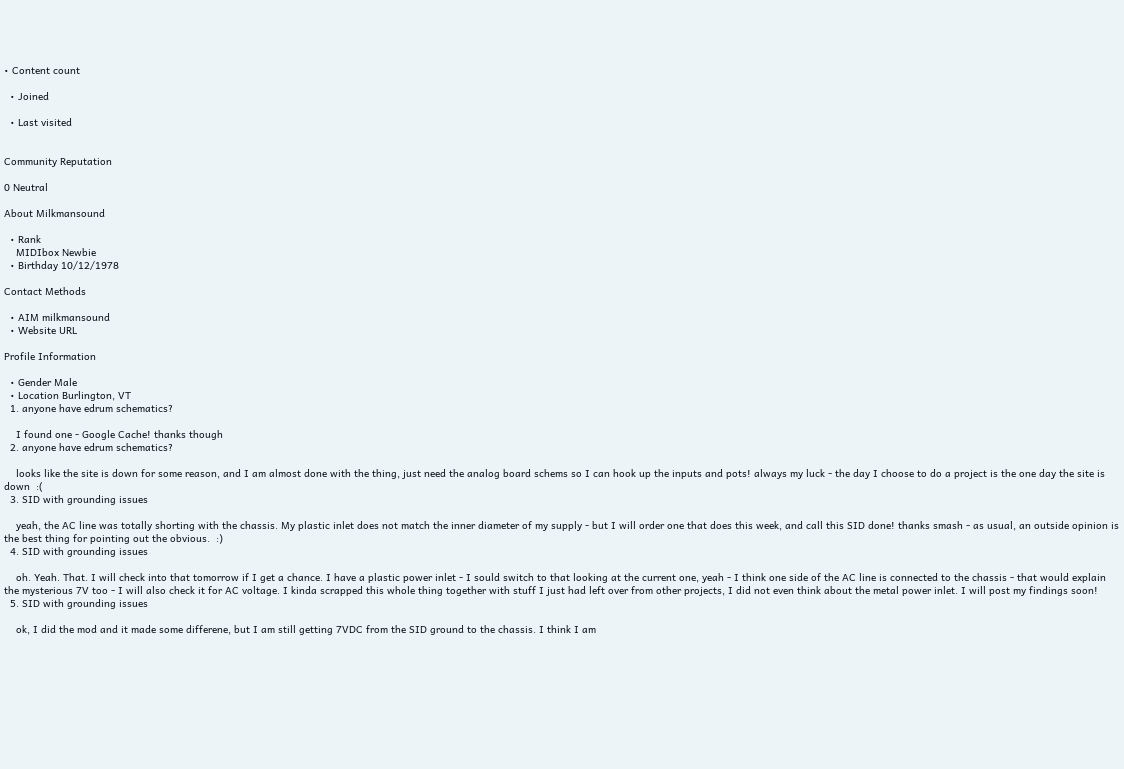• Content count

  • Joined

  • Last visited


Community Reputation

0 Neutral

About Milkmansound

  • Rank
    MIDIbox Newbie
  • Birthday 10/12/1978

Contact Methods

  • AIM milkmansound
  • Website URL

Profile Information

  • Gender Male
  • Location Burlington, VT
  1. anyone have edrum schematics?

    I found one - Google Cache! thanks though
  2. anyone have edrum schematics?

    looks like the site is down for some reason, and I am almost done with the thing, just need the analog board schems so I can hook up the inputs and pots! always my luck - the day I choose to do a project is the one day the site is down  :(
  3. SID with grounding issues

    yeah, the AC line was totally shorting with the chassis. My plastic inlet does not match the inner diameter of my supply - but I will order one that does this week, and call this SID done! thanks smash - as usual, an outside opinion is the best thing for pointing out the obvious.  :)
  4. SID with grounding issues

    oh. Yeah. That. I will check into that tomorrow if I get a chance. I have a plastic power inlet - I sould switch to that looking at the current one, yeah - I think one side of the AC line is connected to the chassis - that would explain the mysterious 7V too - I will also check it for AC voltage. I kinda scrapped this whole thing together with stuff I just had left over from other projects, I did not even think about the metal power inlet. I will post my findings soon!
  5. SID with grounding issues

    ok, I did the mod and it made some differene, but I am still getting 7VDC from the SID ground to the chassis. I think I am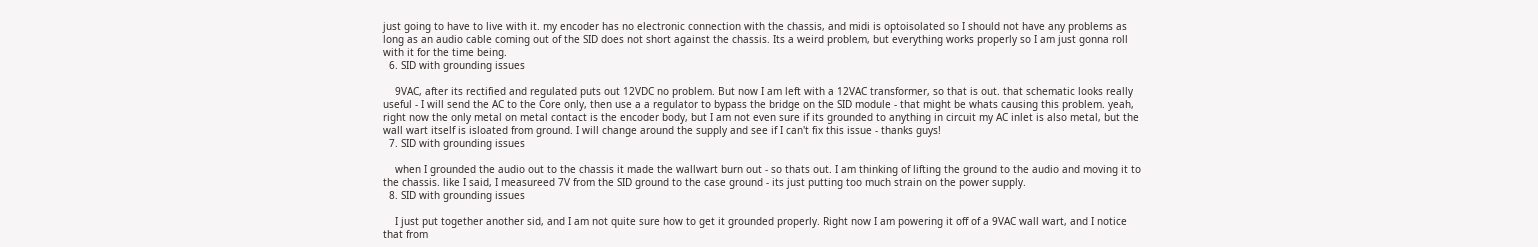just going to have to live with it. my encoder has no electronic connection with the chassis, and midi is optoisolated so I should not have any problems as long as an audio cable coming out of the SID does not short against the chassis. Its a weird problem, but everything works properly so I am just gonna roll with it for the time being.
  6. SID with grounding issues

    9VAC, after its rectified and regulated puts out 12VDC no problem. But now I am left with a 12VAC transformer, so that is out. that schematic looks really useful - I will send the AC to the Core only, then use a a regulator to bypass the bridge on the SID module - that might be whats causing this problem. yeah, right now the only metal on metal contact is the encoder body, but I am not even sure if its grounded to anything in circuit my AC inlet is also metal, but the wall wart itself is isloated from ground. I will change around the supply and see if I can't fix this issue - thanks guys!
  7. SID with grounding issues

    when I grounded the audio out to the chassis it made the wallwart burn out - so thats out. I am thinking of lifting the ground to the audio and moving it to the chassis. like I said, I measureed 7V from the SID ground to the case ground - its just putting too much strain on the power supply.
  8. SID with grounding issues

    I just put together another sid, and I am not quite sure how to get it grounded properly. Right now I am powering it off of a 9VAC wall wart, and I notice that from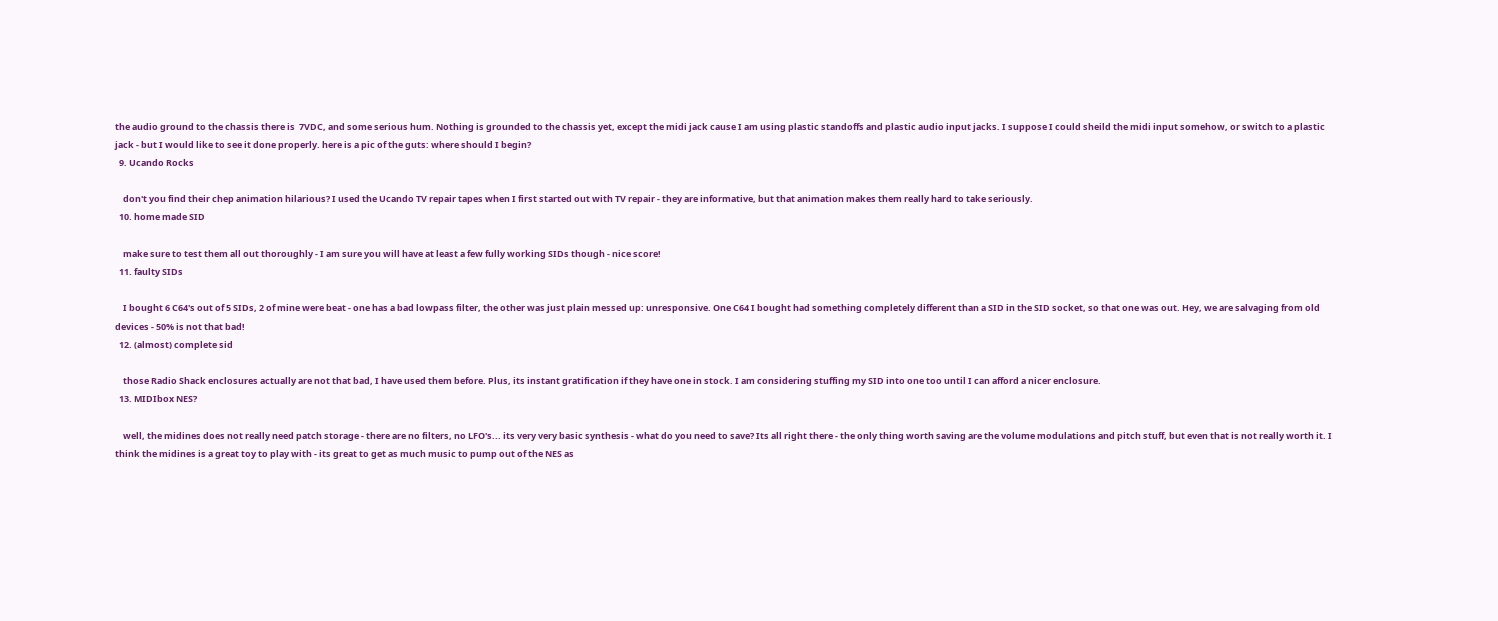the audio ground to the chassis there is  7VDC, and some serious hum. Nothing is grounded to the chassis yet, except the midi jack cause I am using plastic standoffs and plastic audio input jacks. I suppose I could sheild the midi input somehow, or switch to a plastic jack - but I would like to see it done properly. here is a pic of the guts: where should I begin?
  9. Ucando Rocks

    don't you find their chep animation hilarious? I used the Ucando TV repair tapes when I first started out with TV repair - they are informative, but that animation makes them really hard to take seriously.
  10. home made SID

    make sure to test them all out thoroughly - I am sure you will have at least a few fully working SIDs though - nice score!
  11. faulty SIDs

    I bought 6 C64's out of 5 SIDs, 2 of mine were beat - one has a bad lowpass filter, the other was just plain messed up: unresponsive. One C64 I bought had something completely different than a SID in the SID socket, so that one was out. Hey, we are salvaging from old devices - 50% is not that bad!
  12. (almost) complete sid

    those Radio Shack enclosures actually are not that bad, I have used them before. Plus, its instant gratification if they have one in stock. I am considering stuffing my SID into one too until I can afford a nicer enclosure.
  13. MIDIbox NES?

    well, the midines does not really need patch storage - there are no filters, no LFO's... its very very basic synthesis - what do you need to save? Its all right there - the only thing worth saving are the volume modulations and pitch stuff, but even that is not really worth it. I think the midines is a great toy to play with - its great to get as much music to pump out of the NES as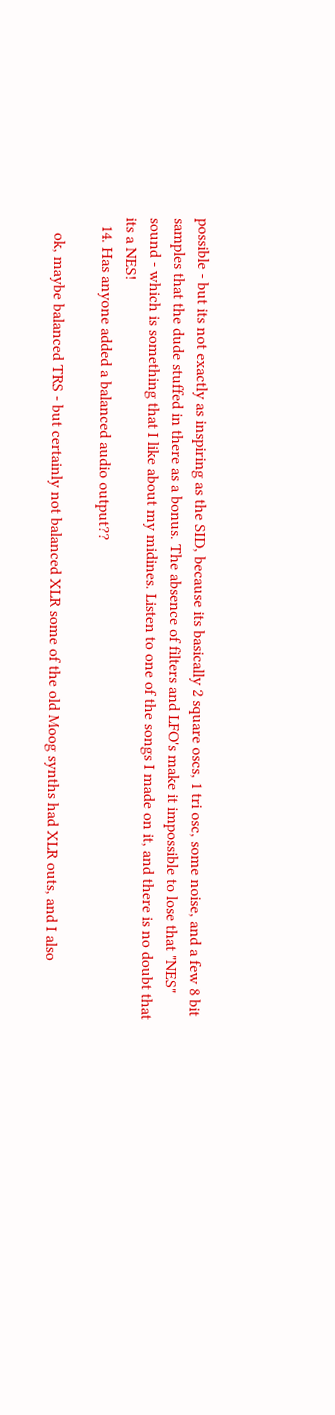possible - but its not exactly as inspiring as the SID, because its basically 2 square oscs, 1 tri osc, some noise, and a few 8 bit samples that the dude stuffed in there as a bonus. The absence of filters and LFO's make it impossible to lose that "NES" sound - which is something that I like about my midines. Listen to one of the songs I made on it, and there is no doubt that its a NES!
  14. Has anyone added a balanced audio output??

    ok, maybe balanced TRS - but certainly not balanced XLR some of the old Moog synths had XLR outs, and I also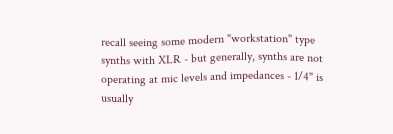recall seeing some modern "workstation" type synths with XLR - but generally, synths are not operating at mic levels and impedances - 1/4" is usually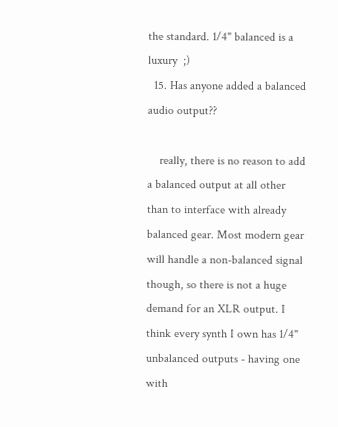the standard. 1/4" balanced is a luxury  ;)
  15. Has anyone added a balanced audio output??

    really, there is no reason to add a balanced output at all other than to interface with already balanced gear. Most modern gear will handle a non-balanced signal though, so there is not a huge demand for an XLR output. I think every synth I own has 1/4" unbalanced outputs - having one with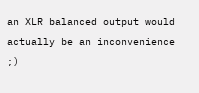an XLR balanced output would actually be an inconvenience  ;)